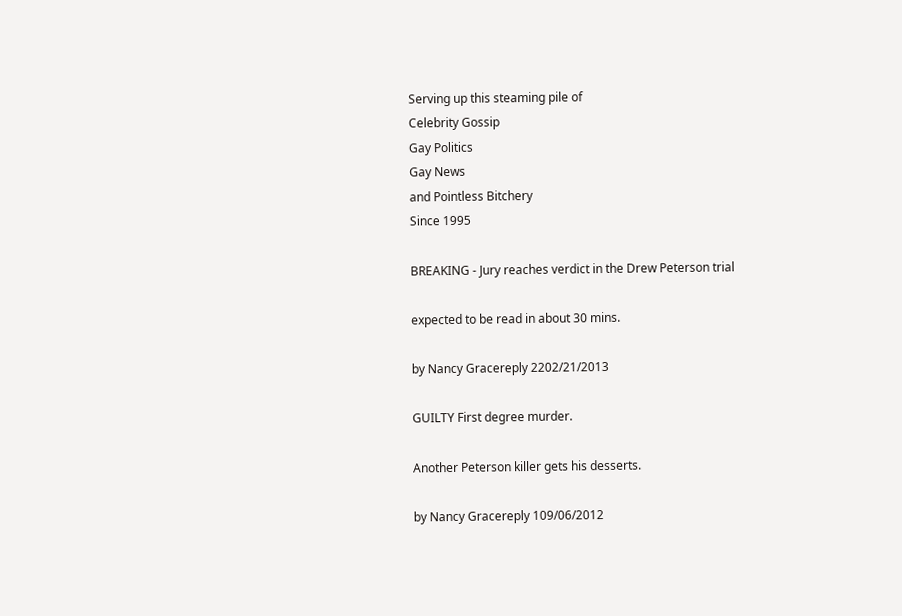Serving up this steaming pile of
Celebrity Gossip
Gay Politics
Gay News
and Pointless Bitchery
Since 1995

BREAKING - Jury reaches verdict in the Drew Peterson trial

expected to be read in about 30 mins.

by Nancy Gracereply 2202/21/2013

GUILTY First degree murder.

Another Peterson killer gets his desserts.

by Nancy Gracereply 109/06/2012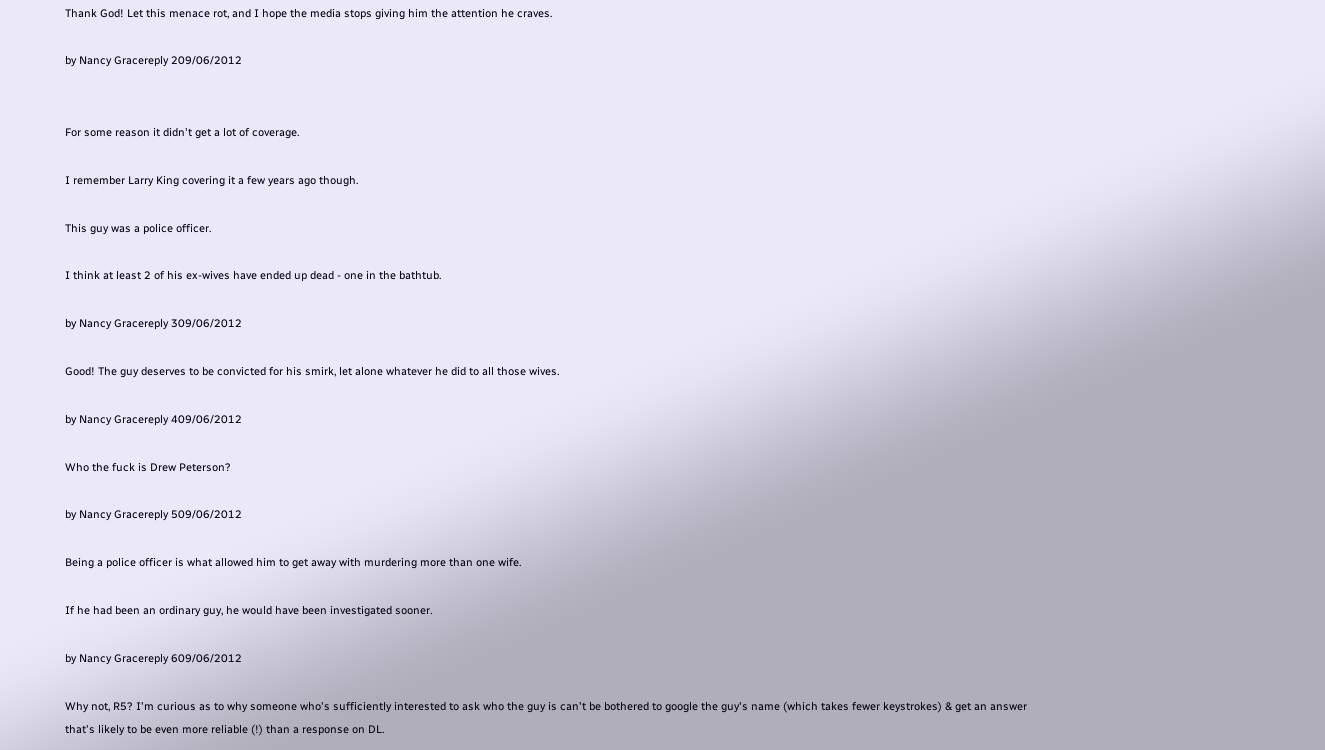Thank God! Let this menace rot, and I hope the media stops giving him the attention he craves.

by Nancy Gracereply 209/06/2012


For some reason it didn't get a lot of coverage.

I remember Larry King covering it a few years ago though.

This guy was a police officer.

I think at least 2 of his ex-wives have ended up dead - one in the bathtub.

by Nancy Gracereply 309/06/2012

Good! The guy deserves to be convicted for his smirk, let alone whatever he did to all those wives.

by Nancy Gracereply 409/06/2012

Who the fuck is Drew Peterson?

by Nancy Gracereply 509/06/2012

Being a police officer is what allowed him to get away with murdering more than one wife.

If he had been an ordinary guy, he would have been investigated sooner.

by Nancy Gracereply 609/06/2012

Why not, R5? I'm curious as to why someone who's sufficiently interested to ask who the guy is can't be bothered to google the guy's name (which takes fewer keystrokes) & get an answer that's likely to be even more reliable (!) than a response on DL.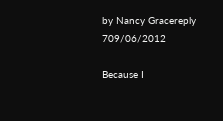by Nancy Gracereply 709/06/2012

Because I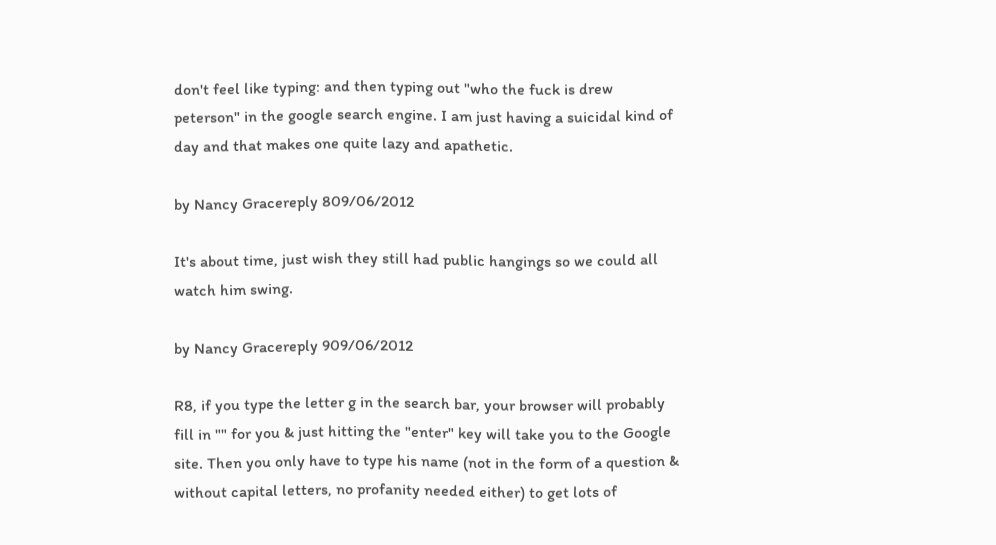don't feel like typing: and then typing out "who the fuck is drew peterson" in the google search engine. I am just having a suicidal kind of day and that makes one quite lazy and apathetic.

by Nancy Gracereply 809/06/2012

It's about time, just wish they still had public hangings so we could all watch him swing.

by Nancy Gracereply 909/06/2012

R8, if you type the letter g in the search bar, your browser will probably fill in "" for you & just hitting the "enter" key will take you to the Google site. Then you only have to type his name (not in the form of a question & without capital letters, no profanity needed either) to get lots of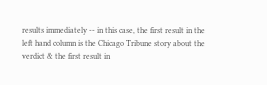results immediately -- in this case, the first result in the left hand column is the Chicago Tribune story about the verdict & the first result in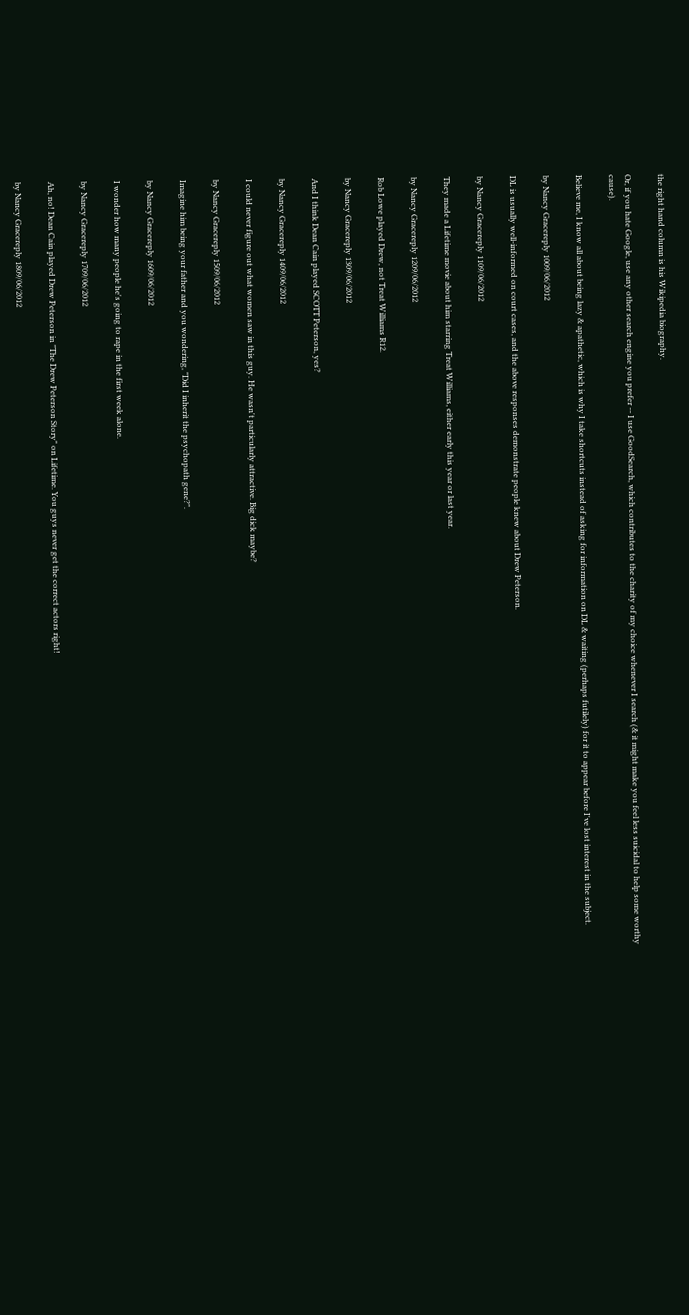the right hand column is his Wikipedia biography.

Or, if you hate Google, use any other search engine you prefer -- I use GoodSearch, which contributes to the charity of my choice whenever I search (& it might make you feel less suicidal to help some worthy cause).

Believe me, I know all about being lazy & apathetic, which is why I take shortcuts instead of asking for information on DL & waiting (perhaps futilely) for it to appear before I've lost interest in the subject.

by Nancy Gracereply 1009/06/2012

DL is usually well-informed on court cases, and the above responses demonstrate people knew about Drew Peterson.

by Nancy Gracereply 1109/06/2012

They made a Lifetime movie about him starring Treat Williams, either early this year or last year.

by Nancy Gracereply 1209/06/2012

Rob Lowe played Drew, not Treat Williams R12.

by Nancy Gracereply 1309/06/2012

And I think Dean Cain played SCOTT Peterson, yes?

by Nancy Gracereply 1409/06/2012

I could never figure out what women saw in this guy. He wasn't particularly attractive. Big dick maybe?

by Nancy Gracereply 1509/06/2012

Imagine him being your father and you wondering, "Did I inherit the psychopath gene?".

by Nancy Gracereply 1609/06/2012

I wonder how many people he's going to rape in the first week alone.

by Nancy Gracereply 1709/06/2012

Ah, no! Dean Cain played Drew Peterson in "The Drew Peterson Story" on Lifetime. You guys never get the correct actors right!

by Nancy Gracereply 1809/06/2012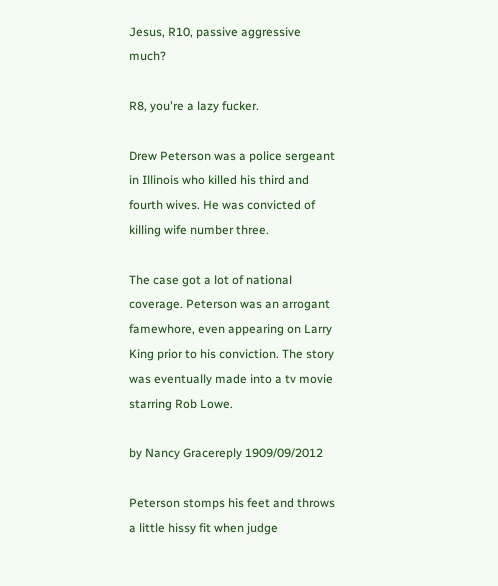Jesus, R10, passive aggressive much?

R8, you're a lazy fucker.

Drew Peterson was a police sergeant in Illinois who killed his third and fourth wives. He was convicted of killing wife number three.

The case got a lot of national coverage. Peterson was an arrogant famewhore, even appearing on Larry King prior to his conviction. The story was eventually made into a tv movie starring Rob Lowe.

by Nancy Gracereply 1909/09/2012

Peterson stomps his feet and throws a little hissy fit when judge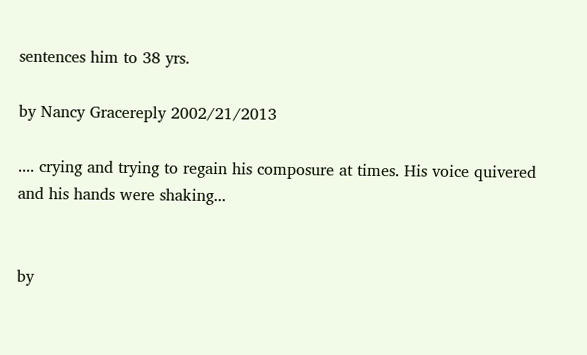sentences him to 38 yrs.

by Nancy Gracereply 2002/21/2013

.... crying and trying to regain his composure at times. His voice quivered and his hands were shaking...


by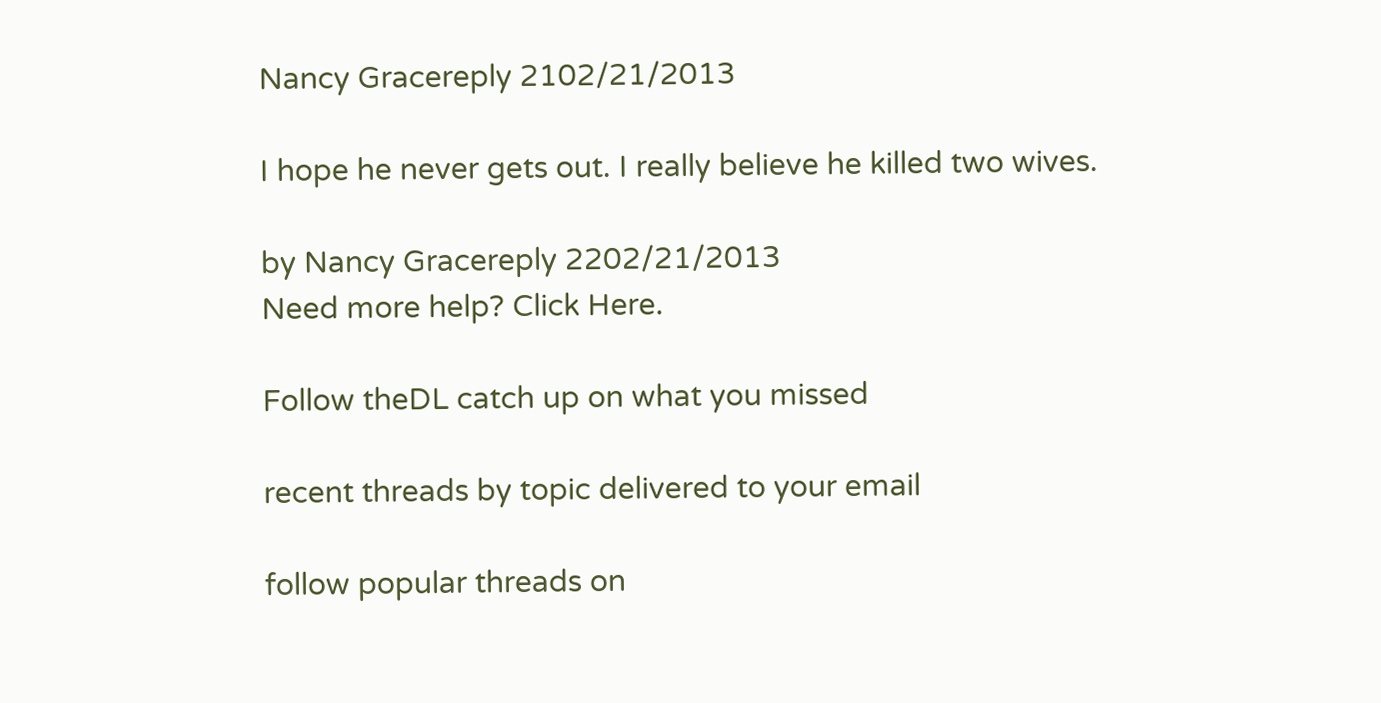Nancy Gracereply 2102/21/2013

I hope he never gets out. I really believe he killed two wives.

by Nancy Gracereply 2202/21/2013
Need more help? Click Here.

Follow theDL catch up on what you missed

recent threads by topic delivered to your email

follow popular threads on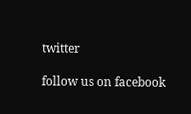twitter

follow us on facebook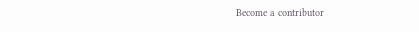Become a contributor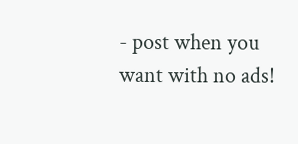- post when you want with no ads!